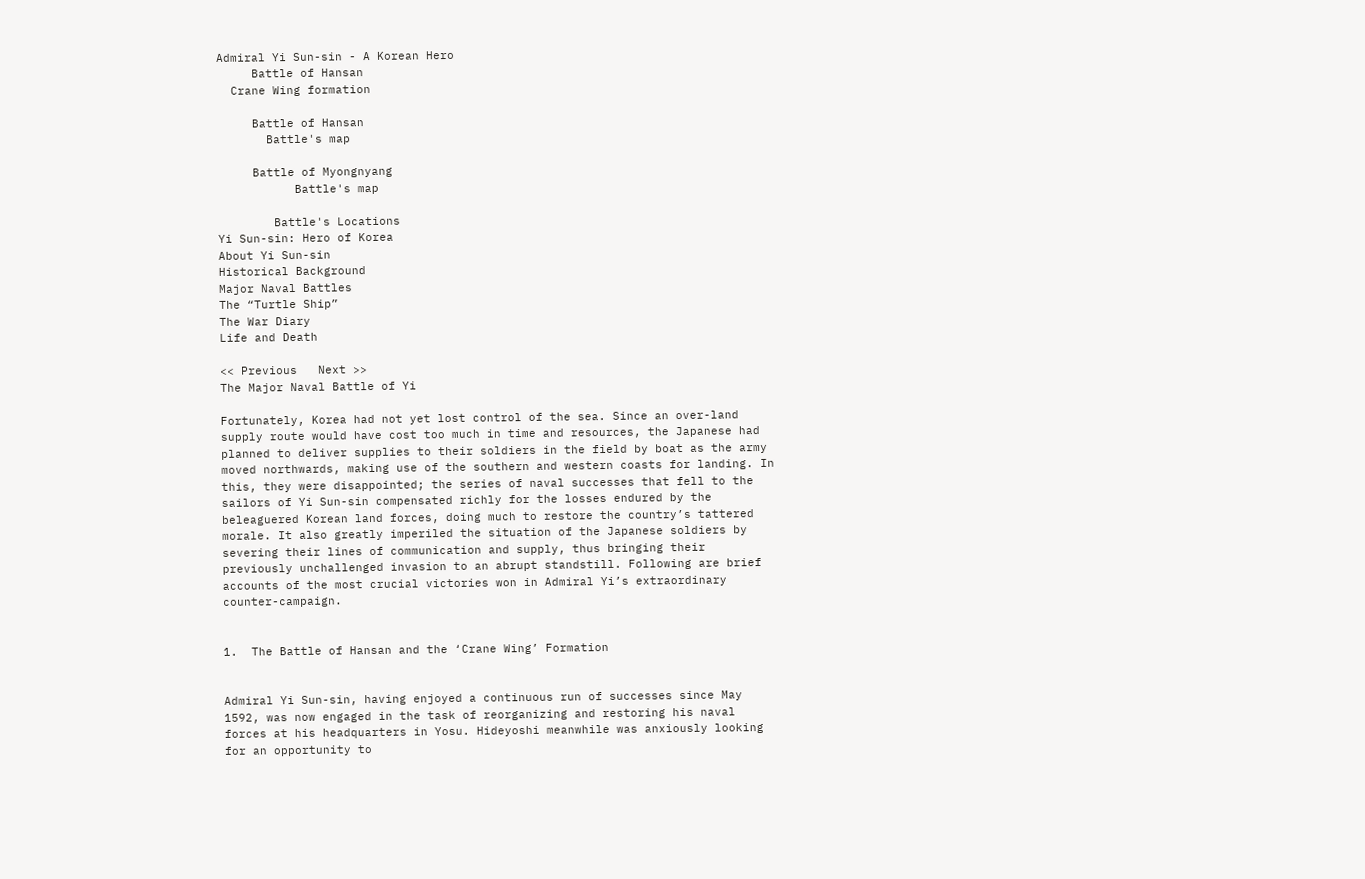Admiral Yi Sun-sin - A Korean Hero
     Battle of Hansan
  Crane Wing formation

     Battle of Hansan
       Battle's map

     Battle of Myongnyang
           Battle's map

        Battle's Locations
Yi Sun-sin: Hero of Korea
About Yi Sun-sin
Historical Background
Major Naval Battles
The “Turtle Ship”
The War Diary
Life and Death

<< Previous   Next >>
The Major Naval Battle of Yi

Fortunately, Korea had not yet lost control of the sea. Since an over-land supply route would have cost too much in time and resources, the Japanese had planned to deliver supplies to their soldiers in the field by boat as the army moved northwards, making use of the southern and western coasts for landing. In this, they were disappointed; the series of naval successes that fell to the sailors of Yi Sun-sin compensated richly for the losses endured by the beleaguered Korean land forces, doing much to restore the country’s tattered morale. It also greatly imperiled the situation of the Japanese soldiers by severing their lines of communication and supply, thus bringing their previously unchallenged invasion to an abrupt standstill. Following are brief accounts of the most crucial victories won in Admiral Yi’s extraordinary counter-campaign.


1.  The Battle of Hansan and the ‘Crane Wing’ Formation


Admiral Yi Sun-sin, having enjoyed a continuous run of successes since May 1592, was now engaged in the task of reorganizing and restoring his naval forces at his headquarters in Yosu. Hideyoshi meanwhile was anxiously looking for an opportunity to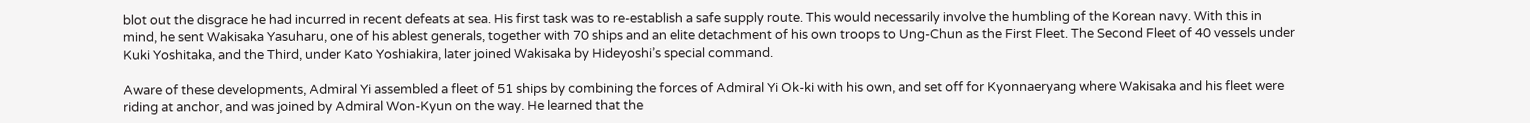blot out the disgrace he had incurred in recent defeats at sea. His first task was to re-establish a safe supply route. This would necessarily involve the humbling of the Korean navy. With this in mind, he sent Wakisaka Yasuharu, one of his ablest generals, together with 70 ships and an elite detachment of his own troops to Ung-Chun as the First Fleet. The Second Fleet of 40 vessels under Kuki Yoshitaka, and the Third, under Kato Yoshiakira, later joined Wakisaka by Hideyoshi’s special command.

Aware of these developments, Admiral Yi assembled a fleet of 51 ships by combining the forces of Admiral Yi Ok-ki with his own, and set off for Kyonnaeryang where Wakisaka and his fleet were riding at anchor, and was joined by Admiral Won-Kyun on the way. He learned that the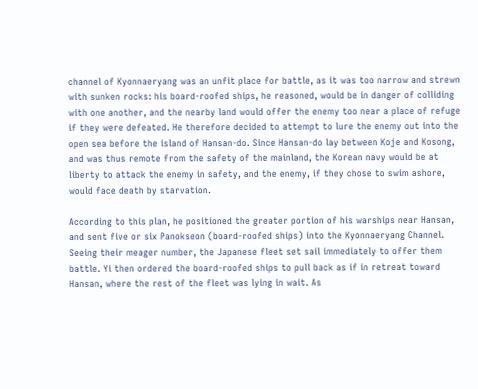channel of Kyonnaeryang was an unfit place for battle, as it was too narrow and strewn with sunken rocks: his board-roofed ships, he reasoned, would be in danger of colliding with one another, and the nearby land would offer the enemy too near a place of refuge if they were defeated. He therefore decided to attempt to lure the enemy out into the open sea before the island of Hansan-do. Since Hansan-do lay between Koje and Kosong, and was thus remote from the safety of the mainland, the Korean navy would be at liberty to attack the enemy in safety, and the enemy, if they chose to swim ashore, would face death by starvation.

According to this plan, he positioned the greater portion of his warships near Hansan, and sent five or six Panokseon (board-roofed ships) into the Kyonnaeryang Channel. Seeing their meager number, the Japanese fleet set sail immediately to offer them battle. Yi then ordered the board-roofed ships to pull back as if in retreat toward Hansan, where the rest of the fleet was lying in wait. As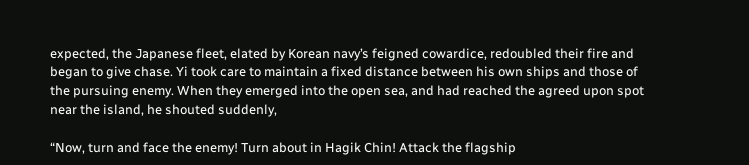expected, the Japanese fleet, elated by Korean navy’s feigned cowardice, redoubled their fire and began to give chase. Yi took care to maintain a fixed distance between his own ships and those of the pursuing enemy. When they emerged into the open sea, and had reached the agreed upon spot near the island, he shouted suddenly,

“Now, turn and face the enemy! Turn about in Hagik Chin! Attack the flagship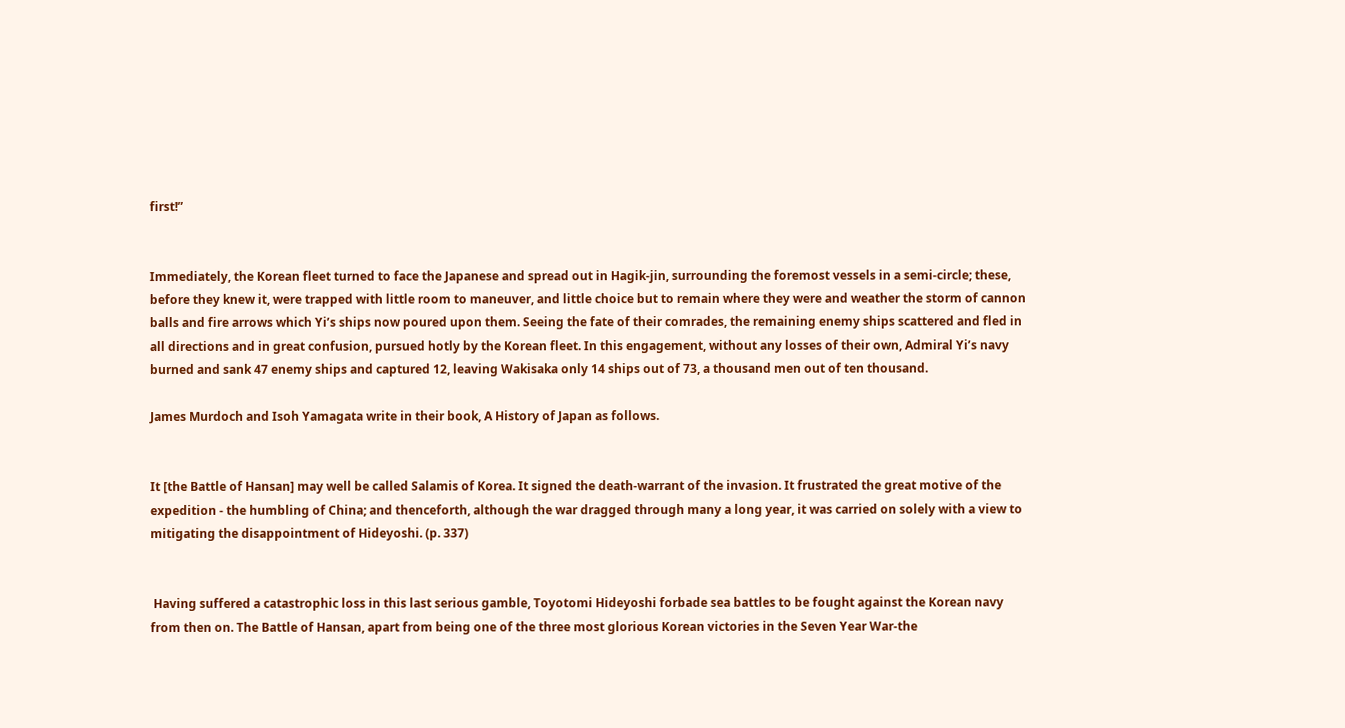first!”


Immediately, the Korean fleet turned to face the Japanese and spread out in Hagik-jin, surrounding the foremost vessels in a semi-circle; these, before they knew it, were trapped with little room to maneuver, and little choice but to remain where they were and weather the storm of cannon balls and fire arrows which Yi’s ships now poured upon them. Seeing the fate of their comrades, the remaining enemy ships scattered and fled in all directions and in great confusion, pursued hotly by the Korean fleet. In this engagement, without any losses of their own, Admiral Yi’s navy burned and sank 47 enemy ships and captured 12, leaving Wakisaka only 14 ships out of 73, a thousand men out of ten thousand.

James Murdoch and Isoh Yamagata write in their book, A History of Japan as follows.


It [the Battle of Hansan] may well be called Salamis of Korea. It signed the death-warrant of the invasion. It frustrated the great motive of the expedition - the humbling of China; and thenceforth, although the war dragged through many a long year, it was carried on solely with a view to mitigating the disappointment of Hideyoshi. (p. 337)


 Having suffered a catastrophic loss in this last serious gamble, Toyotomi Hideyoshi forbade sea battles to be fought against the Korean navy from then on. The Battle of Hansan, apart from being one of the three most glorious Korean victories in the Seven Year War-the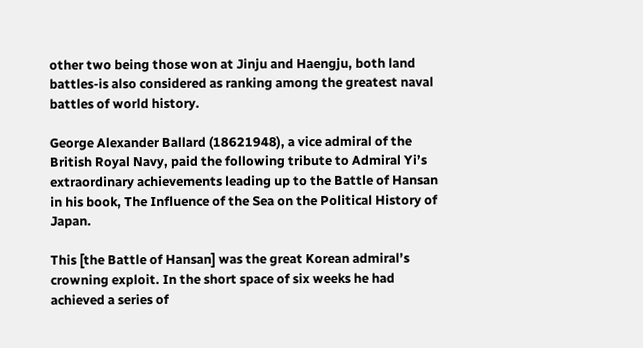other two being those won at Jinju and Haengju, both land battles-is also considered as ranking among the greatest naval battles of world history.

George Alexander Ballard (18621948), a vice admiral of the British Royal Navy, paid the following tribute to Admiral Yi’s extraordinary achievements leading up to the Battle of Hansan in his book, The Influence of the Sea on the Political History of Japan.

This [the Battle of Hansan] was the great Korean admiral’s crowning exploit. In the short space of six weeks he had achieved a series of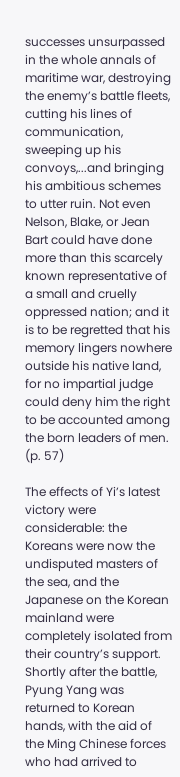successes unsurpassed in the whole annals of maritime war, destroying the enemy’s battle fleets, cutting his lines of communication, sweeping up his convoys,...and bringing his ambitious schemes to utter ruin. Not even Nelson, Blake, or Jean Bart could have done more than this scarcely known representative of a small and cruelly oppressed nation; and it is to be regretted that his memory lingers nowhere outside his native land, for no impartial judge could deny him the right to be accounted among the born leaders of men. (p. 57)

The effects of Yi’s latest victory were considerable: the Koreans were now the undisputed masters of the sea, and the Japanese on the Korean mainland were completely isolated from their country’s support. Shortly after the battle, Pyung Yang was returned to Korean hands, with the aid of the Ming Chinese forces who had arrived to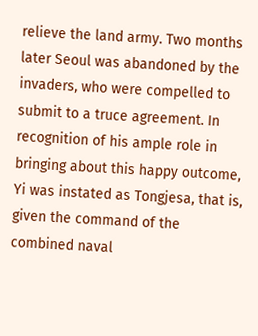relieve the land army. Two months later Seoul was abandoned by the invaders, who were compelled to submit to a truce agreement. In recognition of his ample role in bringing about this happy outcome, Yi was instated as Tongjesa, that is, given the command of the combined naval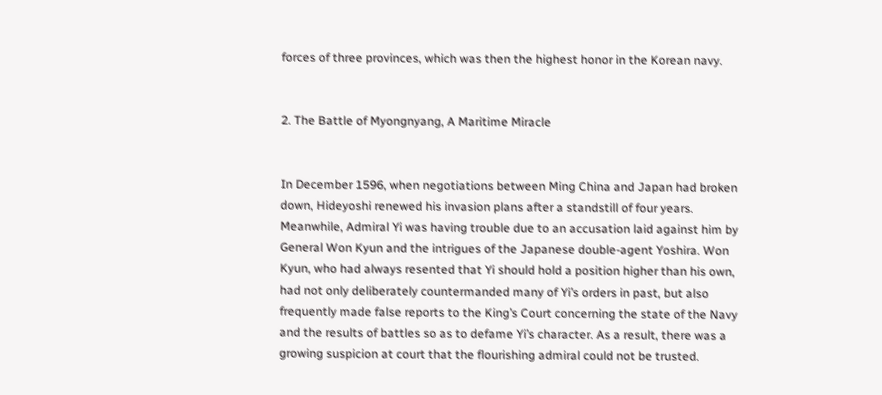forces of three provinces, which was then the highest honor in the Korean navy.


2. The Battle of Myongnyang, A Maritime Miracle


In December 1596, when negotiations between Ming China and Japan had broken down, Hideyoshi renewed his invasion plans after a standstill of four years. Meanwhile, Admiral Yi was having trouble due to an accusation laid against him by General Won Kyun and the intrigues of the Japanese double-agent Yoshira. Won Kyun, who had always resented that Yi should hold a position higher than his own, had not only deliberately countermanded many of Yi’s orders in past, but also frequently made false reports to the King’s Court concerning the state of the Navy and the results of battles so as to defame Yi’s character. As a result, there was a growing suspicion at court that the flourishing admiral could not be trusted.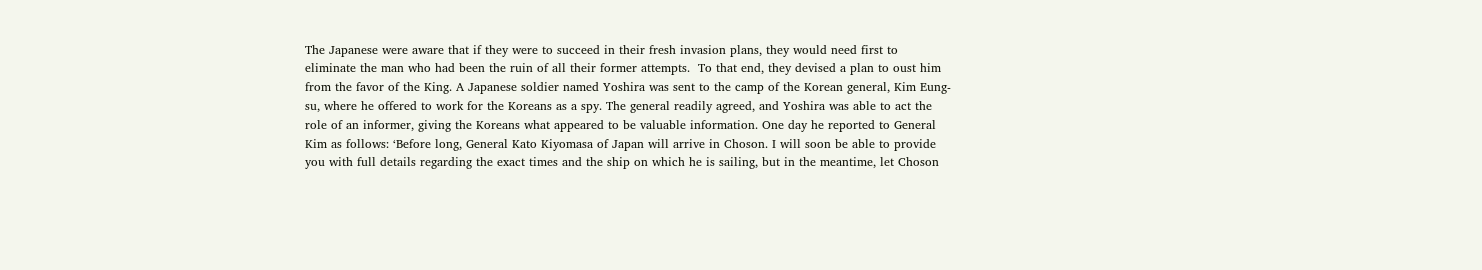The Japanese were aware that if they were to succeed in their fresh invasion plans, they would need first to eliminate the man who had been the ruin of all their former attempts.  To that end, they devised a plan to oust him from the favor of the King. A Japanese soldier named Yoshira was sent to the camp of the Korean general, Kim Eung-su, where he offered to work for the Koreans as a spy. The general readily agreed, and Yoshira was able to act the role of an informer, giving the Koreans what appeared to be valuable information. One day he reported to General Kim as follows: ‘Before long, General Kato Kiyomasa of Japan will arrive in Choson. I will soon be able to provide you with full details regarding the exact times and the ship on which he is sailing, but in the meantime, let Choson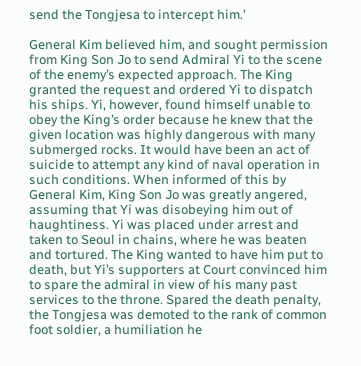send the Tongjesa to intercept him.’

General Kim believed him, and sought permission from King Son Jo to send Admiral Yi to the scene of the enemy’s expected approach. The King granted the request and ordered Yi to dispatch his ships. Yi, however, found himself unable to obey the King’s order because he knew that the given location was highly dangerous with many submerged rocks. It would have been an act of suicide to attempt any kind of naval operation in such conditions. When informed of this by General Kim, King Son Jo was greatly angered, assuming that Yi was disobeying him out of haughtiness. Yi was placed under arrest and taken to Seoul in chains, where he was beaten and tortured. The King wanted to have him put to death, but Yi’s supporters at Court convinced him to spare the admiral in view of his many past services to the throne. Spared the death penalty, the Tongjesa was demoted to the rank of common foot soldier, a humiliation he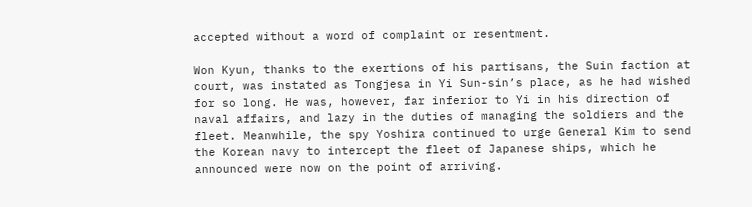accepted without a word of complaint or resentment.

Won Kyun, thanks to the exertions of his partisans, the Suin faction at court, was instated as Tongjesa in Yi Sun-sin’s place, as he had wished for so long. He was, however, far inferior to Yi in his direction of naval affairs, and lazy in the duties of managing the soldiers and the fleet. Meanwhile, the spy Yoshira continued to urge General Kim to send the Korean navy to intercept the fleet of Japanese ships, which he announced were now on the point of arriving.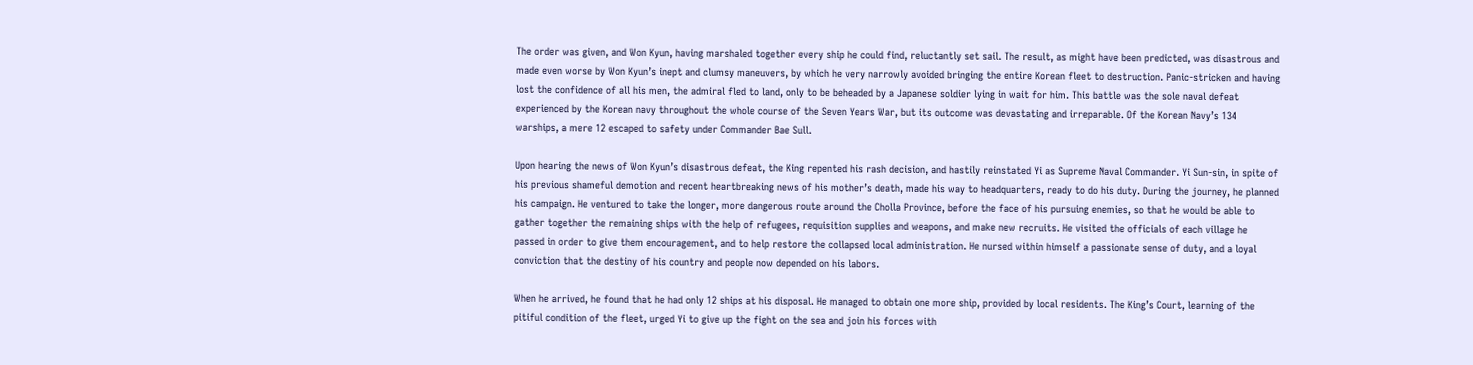The order was given, and Won Kyun, having marshaled together every ship he could find, reluctantly set sail. The result, as might have been predicted, was disastrous and made even worse by Won Kyun’s inept and clumsy maneuvers, by which he very narrowly avoided bringing the entire Korean fleet to destruction. Panic-stricken and having lost the confidence of all his men, the admiral fled to land, only to be beheaded by a Japanese soldier lying in wait for him. This battle was the sole naval defeat experienced by the Korean navy throughout the whole course of the Seven Years War, but its outcome was devastating and irreparable. Of the Korean Navy’s 134 warships, a mere 12 escaped to safety under Commander Bae Sull.

Upon hearing the news of Won Kyun’s disastrous defeat, the King repented his rash decision, and hastily reinstated Yi as Supreme Naval Commander. Yi Sun-sin, in spite of his previous shameful demotion and recent heartbreaking news of his mother’s death, made his way to headquarters, ready to do his duty. During the journey, he planned his campaign. He ventured to take the longer, more dangerous route around the Cholla Province, before the face of his pursuing enemies, so that he would be able to gather together the remaining ships with the help of refugees, requisition supplies and weapons, and make new recruits. He visited the officials of each village he passed in order to give them encouragement, and to help restore the collapsed local administration. He nursed within himself a passionate sense of duty, and a loyal conviction that the destiny of his country and people now depended on his labors.

When he arrived, he found that he had only 12 ships at his disposal. He managed to obtain one more ship, provided by local residents. The King’s Court, learning of the pitiful condition of the fleet, urged Yi to give up the fight on the sea and join his forces with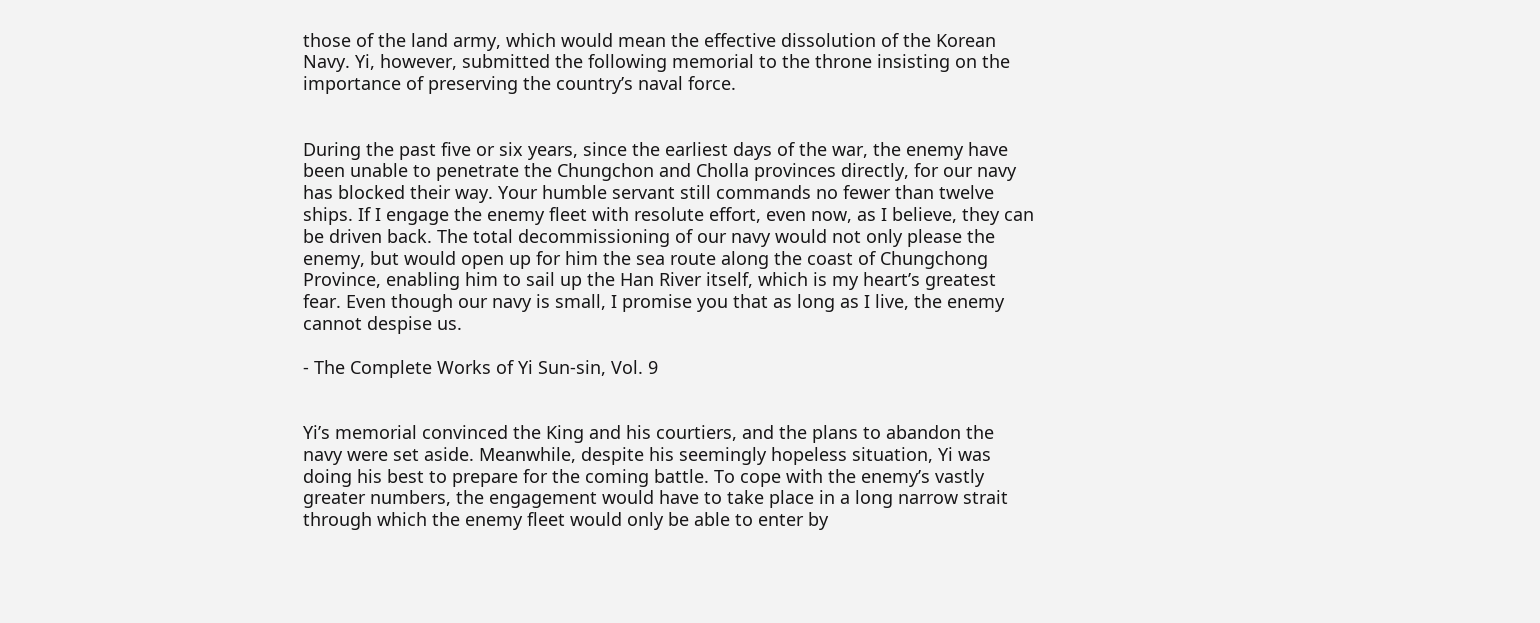those of the land army, which would mean the effective dissolution of the Korean Navy. Yi, however, submitted the following memorial to the throne insisting on the importance of preserving the country’s naval force.


During the past five or six years, since the earliest days of the war, the enemy have been unable to penetrate the Chungchon and Cholla provinces directly, for our navy has blocked their way. Your humble servant still commands no fewer than twelve ships. If I engage the enemy fleet with resolute effort, even now, as I believe, they can be driven back. The total decommissioning of our navy would not only please the enemy, but would open up for him the sea route along the coast of Chungchong Province, enabling him to sail up the Han River itself, which is my heart’s greatest fear. Even though our navy is small, I promise you that as long as I live, the enemy cannot despise us.

- The Complete Works of Yi Sun-sin, Vol. 9


Yi’s memorial convinced the King and his courtiers, and the plans to abandon the navy were set aside. Meanwhile, despite his seemingly hopeless situation, Yi was doing his best to prepare for the coming battle. To cope with the enemy’s vastly greater numbers, the engagement would have to take place in a long narrow strait through which the enemy fleet would only be able to enter by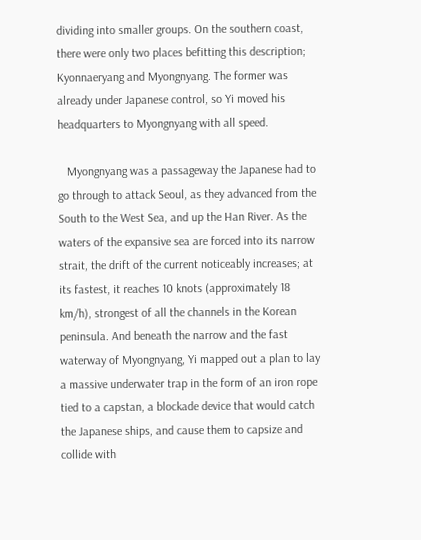dividing into smaller groups. On the southern coast, there were only two places befitting this description; Kyonnaeryang and Myongnyang. The former was already under Japanese control, so Yi moved his headquarters to Myongnyang with all speed.

   Myongnyang was a passageway the Japanese had to go through to attack Seoul, as they advanced from the South to the West Sea, and up the Han River. As the waters of the expansive sea are forced into its narrow strait, the drift of the current noticeably increases; at its fastest, it reaches 10 knots (approximately 18 km/h), strongest of all the channels in the Korean peninsula. And beneath the narrow and the fast waterway of Myongnyang, Yi mapped out a plan to lay a massive underwater trap in the form of an iron rope tied to a capstan, a blockade device that would catch the Japanese ships, and cause them to capsize and collide with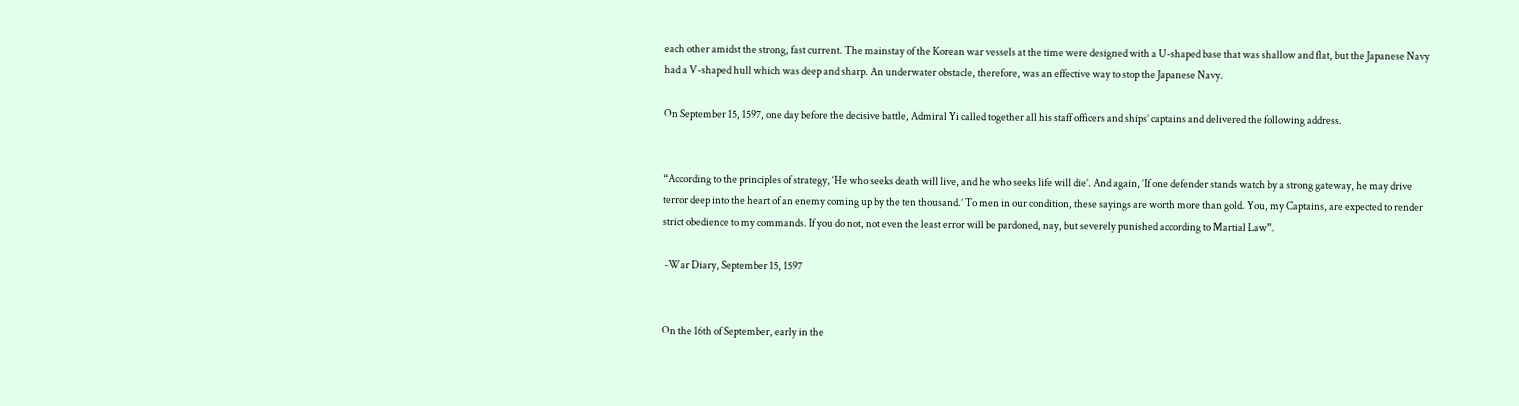each other amidst the strong, fast current. The mainstay of the Korean war vessels at the time were designed with a U-shaped base that was shallow and flat, but the Japanese Navy had a V-shaped hull which was deep and sharp. An underwater obstacle, therefore, was an effective way to stop the Japanese Navy.

On September 15, 1597, one day before the decisive battle, Admiral Yi called together all his staff officers and ships’ captains and delivered the following address.


“According to the principles of strategy, ‘He who seeks death will live, and he who seeks life will die’. And again, ‘If one defender stands watch by a strong gateway, he may drive terror deep into the heart of an enemy coming up by the ten thousand.’ To men in our condition, these sayings are worth more than gold. You, my Captains, are expected to render strict obedience to my commands. If you do not, not even the least error will be pardoned, nay, but severely punished according to Martial Law”.

 -War Diary, September 15, 1597


On the 16th of September, early in the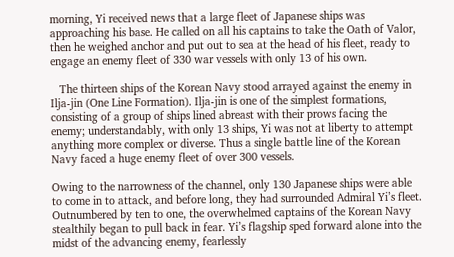morning, Yi received news that a large fleet of Japanese ships was approaching his base. He called on all his captains to take the Oath of Valor, then he weighed anchor and put out to sea at the head of his fleet, ready to engage an enemy fleet of 330 war vessels with only 13 of his own.

   The thirteen ships of the Korean Navy stood arrayed against the enemy in Ilja-jin (One Line Formation). Ilja-jin is one of the simplest formations, consisting of a group of ships lined abreast with their prows facing the enemy; understandably, with only 13 ships, Yi was not at liberty to attempt anything more complex or diverse. Thus a single battle line of the Korean Navy faced a huge enemy fleet of over 300 vessels.

Owing to the narrowness of the channel, only 130 Japanese ships were able to come in to attack, and before long, they had surrounded Admiral Yi’s fleet. Outnumbered by ten to one, the overwhelmed captains of the Korean Navy stealthily began to pull back in fear. Yi’s flagship sped forward alone into the midst of the advancing enemy, fearlessly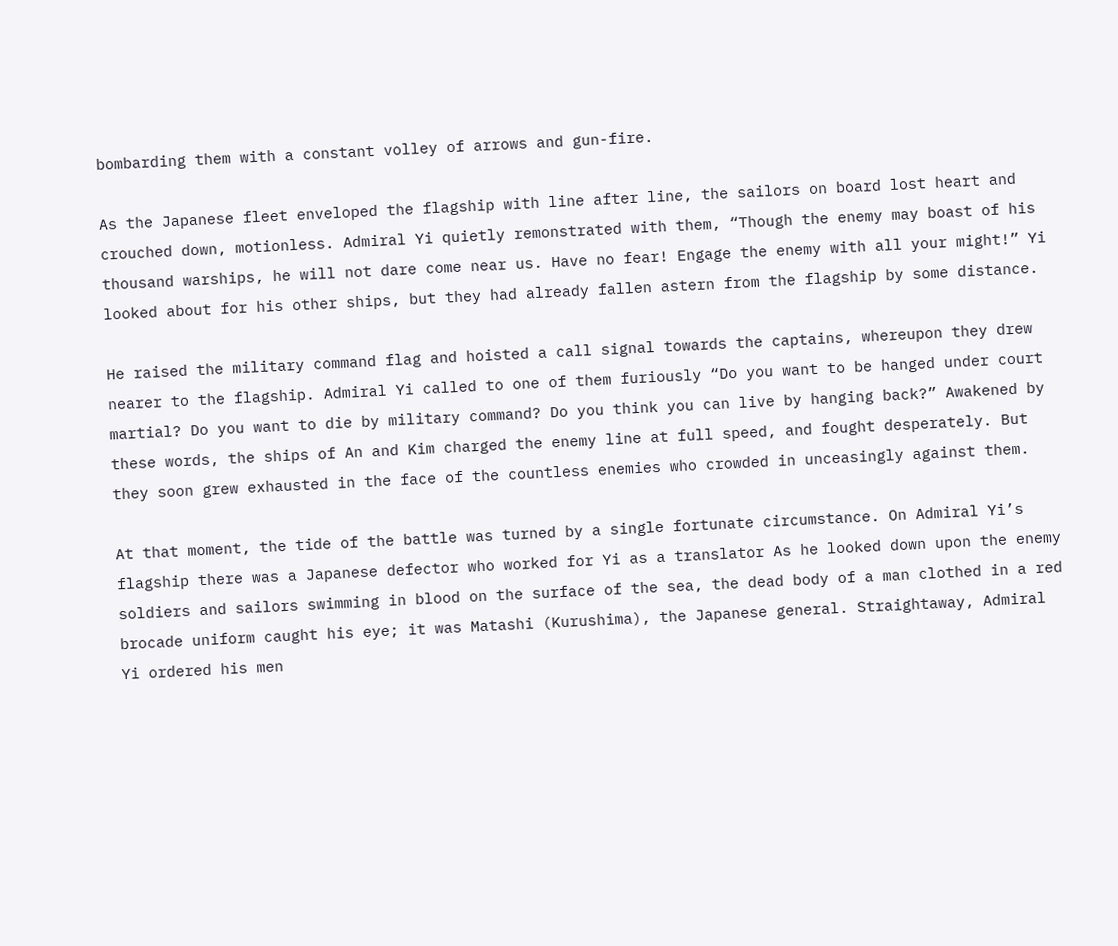bombarding them with a constant volley of arrows and gun-fire.

As the Japanese fleet enveloped the flagship with line after line, the sailors on board lost heart and crouched down, motionless. Admiral Yi quietly remonstrated with them, “Though the enemy may boast of his thousand warships, he will not dare come near us. Have no fear! Engage the enemy with all your might!” Yi looked about for his other ships, but they had already fallen astern from the flagship by some distance.

He raised the military command flag and hoisted a call signal towards the captains, whereupon they drew nearer to the flagship. Admiral Yi called to one of them furiously “Do you want to be hanged under court martial? Do you want to die by military command? Do you think you can live by hanging back?” Awakened by these words, the ships of An and Kim charged the enemy line at full speed, and fought desperately. But they soon grew exhausted in the face of the countless enemies who crowded in unceasingly against them.

At that moment, the tide of the battle was turned by a single fortunate circumstance. On Admiral Yi’s flagship there was a Japanese defector who worked for Yi as a translator As he looked down upon the enemy soldiers and sailors swimming in blood on the surface of the sea, the dead body of a man clothed in a red brocade uniform caught his eye; it was Matashi (Kurushima), the Japanese general. Straightaway, Admiral Yi ordered his men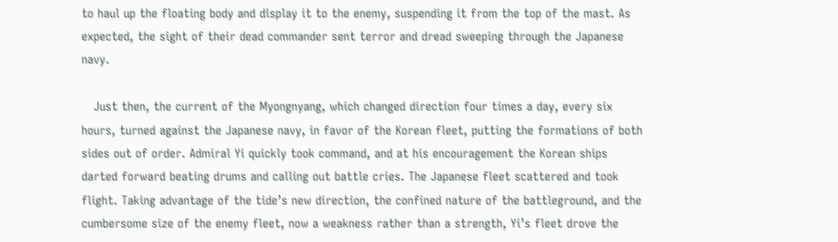to haul up the floating body and display it to the enemy, suspending it from the top of the mast. As expected, the sight of their dead commander sent terror and dread sweeping through the Japanese navy.

   Just then, the current of the Myongnyang, which changed direction four times a day, every six hours, turned against the Japanese navy, in favor of the Korean fleet, putting the formations of both sides out of order. Admiral Yi quickly took command, and at his encouragement the Korean ships darted forward beating drums and calling out battle cries. The Japanese fleet scattered and took flight. Taking advantage of the tide’s new direction, the confined nature of the battleground, and the cumbersome size of the enemy fleet, now a weakness rather than a strength, Yi’s fleet drove the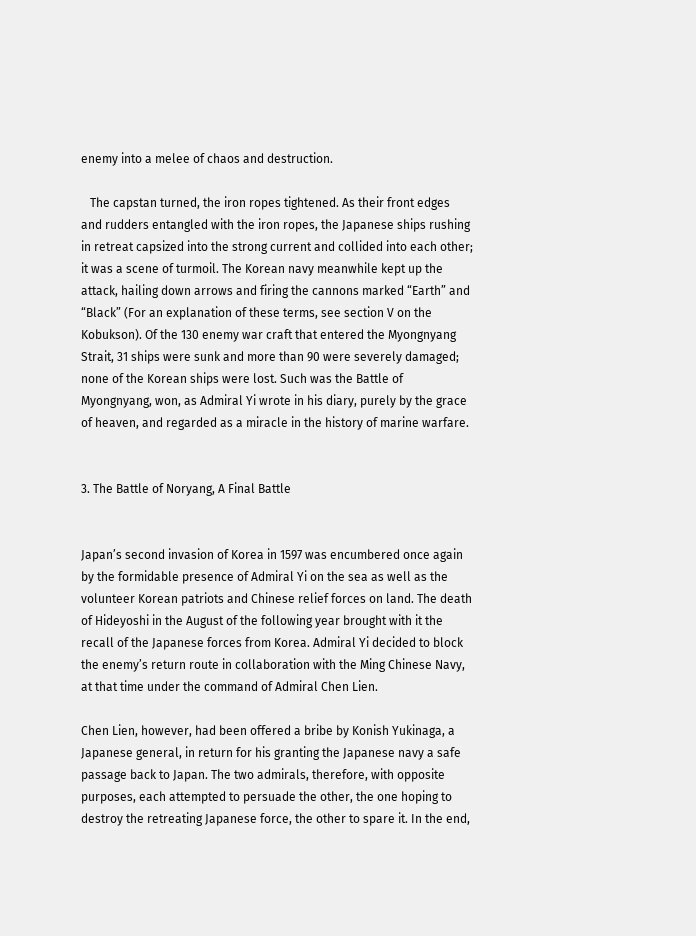enemy into a melee of chaos and destruction.

   The capstan turned, the iron ropes tightened. As their front edges and rudders entangled with the iron ropes, the Japanese ships rushing in retreat capsized into the strong current and collided into each other; it was a scene of turmoil. The Korean navy meanwhile kept up the attack, hailing down arrows and firing the cannons marked “Earth” and “Black” (For an explanation of these terms, see section V on the Kobukson). Of the 130 enemy war craft that entered the Myongnyang Strait, 31 ships were sunk and more than 90 were severely damaged; none of the Korean ships were lost. Such was the Battle of Myongnyang, won, as Admiral Yi wrote in his diary, purely by the grace of heaven, and regarded as a miracle in the history of marine warfare.


3. The Battle of Noryang, A Final Battle


Japan’s second invasion of Korea in 1597 was encumbered once again by the formidable presence of Admiral Yi on the sea as well as the volunteer Korean patriots and Chinese relief forces on land. The death of Hideyoshi in the August of the following year brought with it the recall of the Japanese forces from Korea. Admiral Yi decided to block the enemy’s return route in collaboration with the Ming Chinese Navy, at that time under the command of Admiral Chen Lien.

Chen Lien, however, had been offered a bribe by Konish Yukinaga, a Japanese general, in return for his granting the Japanese navy a safe passage back to Japan. The two admirals, therefore, with opposite purposes, each attempted to persuade the other, the one hoping to destroy the retreating Japanese force, the other to spare it. In the end,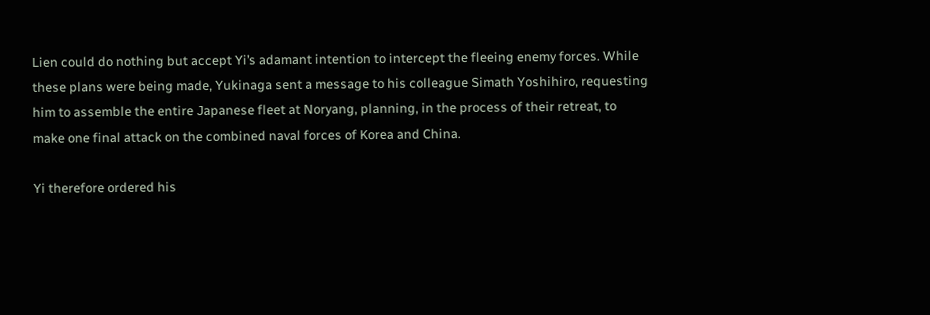Lien could do nothing but accept Yi’s adamant intention to intercept the fleeing enemy forces. While these plans were being made, Yukinaga sent a message to his colleague Simath Yoshihiro, requesting him to assemble the entire Japanese fleet at Noryang, planning, in the process of their retreat, to make one final attack on the combined naval forces of Korea and China.

Yi therefore ordered his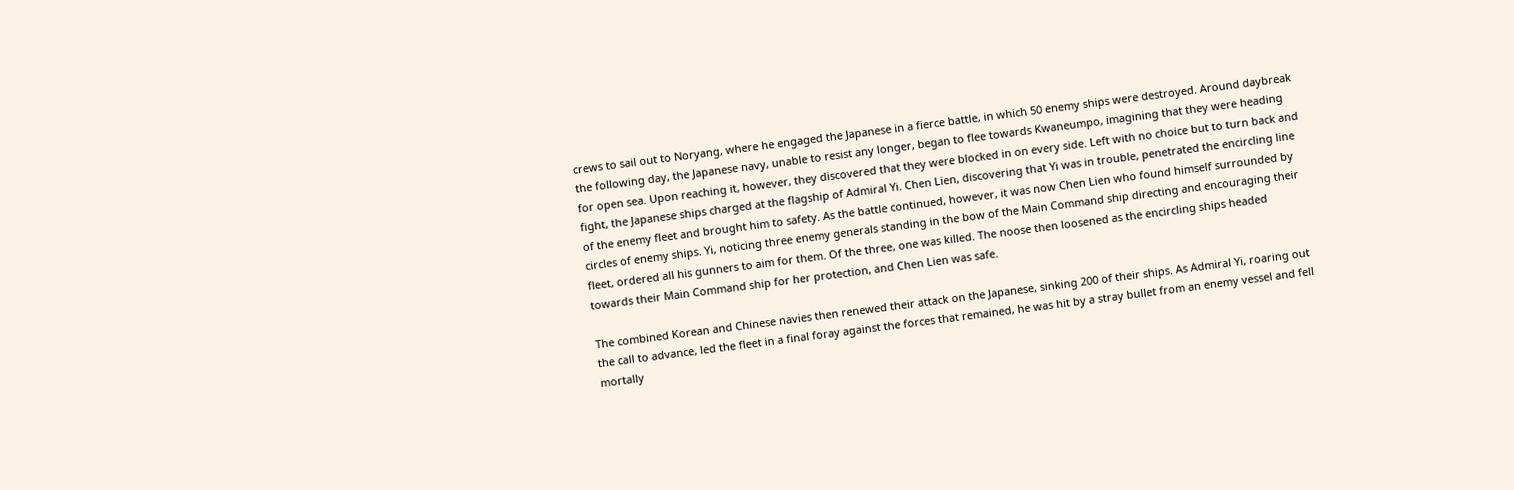crews to sail out to Noryang, where he engaged the Japanese in a fierce battle, in which 50 enemy ships were destroyed. Around daybreak the following day, the Japanese navy, unable to resist any longer, began to flee towards Kwaneumpo, imagining that they were heading for open sea. Upon reaching it, however, they discovered that they were blocked in on every side. Left with no choice but to turn back and fight, the Japanese ships charged at the flagship of Admiral Yi. Chen Lien, discovering that Yi was in trouble, penetrated the encircling line of the enemy fleet and brought him to safety. As the battle continued, however, it was now Chen Lien who found himself surrounded by circles of enemy ships. Yi, noticing three enemy generals standing in the bow of the Main Command ship directing and encouraging their fleet, ordered all his gunners to aim for them. Of the three, one was killed. The noose then loosened as the encircling ships headed towards their Main Command ship for her protection, and Chen Lien was safe.

The combined Korean and Chinese navies then renewed their attack on the Japanese, sinking 200 of their ships. As Admiral Yi, roaring out the call to advance, led the fleet in a final foray against the forces that remained, he was hit by a stray bullet from an enemy vessel and fell mortally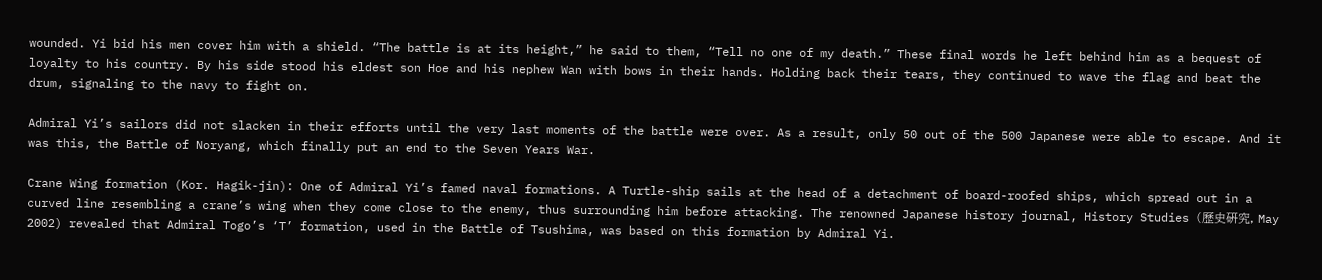wounded. Yi bid his men cover him with a shield. “The battle is at its height,” he said to them, “Tell no one of my death.” These final words he left behind him as a bequest of loyalty to his country. By his side stood his eldest son Hoe and his nephew Wan with bows in their hands. Holding back their tears, they continued to wave the flag and beat the drum, signaling to the navy to fight on.

Admiral Yi’s sailors did not slacken in their efforts until the very last moments of the battle were over. As a result, only 50 out of the 500 Japanese were able to escape. And it was this, the Battle of Noryang, which finally put an end to the Seven Years War.

Crane Wing formation (Kor. Hagik-jin): One of Admiral Yi’s famed naval formations. A Turtle-ship sails at the head of a detachment of board-roofed ships, which spread out in a curved line resembling a crane’s wing when they come close to the enemy, thus surrounding him before attacking. The renowned Japanese history journal, History Studies (歷史硏究, May 2002) revealed that Admiral Togo’s ‘T’ formation, used in the Battle of Tsushima, was based on this formation by Admiral Yi.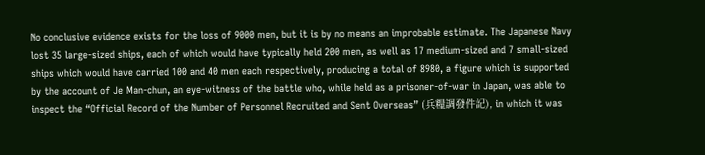No conclusive evidence exists for the loss of 9000 men, but it is by no means an improbable estimate. The Japanese Navy lost 35 large-sized ships, each of which would have typically held 200 men, as well as 17 medium-sized and 7 small-sized ships which would have carried 100 and 40 men each respectively, producing a total of 8980, a figure which is supported by the account of Je Man-chun, an eye-witness of the battle who, while held as a prisoner-of-war in Japan, was able to inspect the “Official Record of the Number of Personnel Recruited and Sent Overseas” (兵糧調發件記), in which it was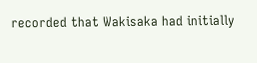recorded that Wakisaka had initially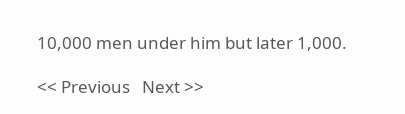10,000 men under him but later 1,000.

<< Previous   Next >>